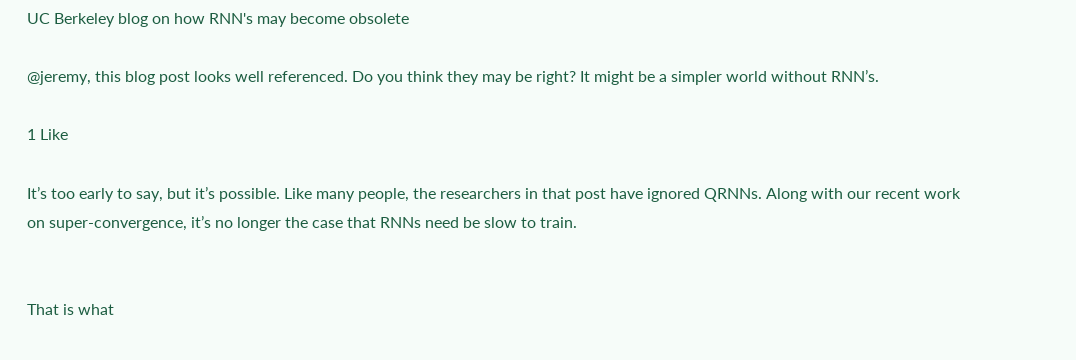UC Berkeley blog on how RNN's may become obsolete

@jeremy, this blog post looks well referenced. Do you think they may be right? It might be a simpler world without RNN’s.

1 Like

It’s too early to say, but it’s possible. Like many people, the researchers in that post have ignored QRNNs. Along with our recent work on super-convergence, it’s no longer the case that RNNs need be slow to train.


That is what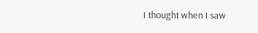I thought when I saw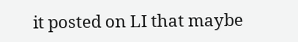it posted on LI that maybe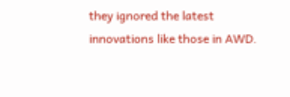they ignored the latest innovations like those in AWD.